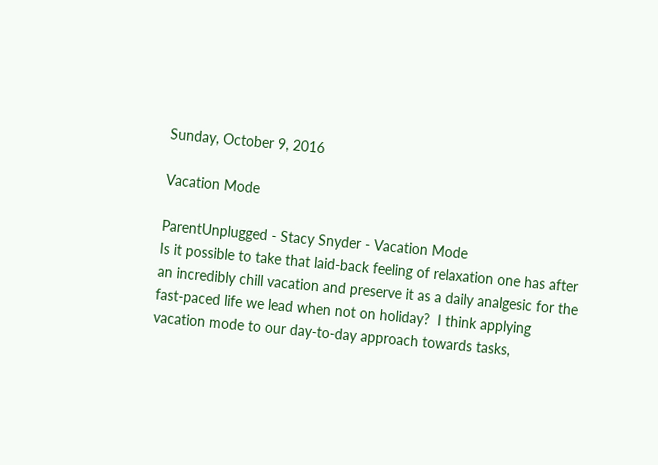Sunday, October 9, 2016

Vacation Mode

ParentUnplugged - Stacy Snyder - Vacation Mode
Is it possible to take that laid-back feeling of relaxation one has after an incredibly chill vacation and preserve it as a daily analgesic for the fast-paced life we lead when not on holiday?  I think applying vacation mode to our day-to-day approach towards tasks,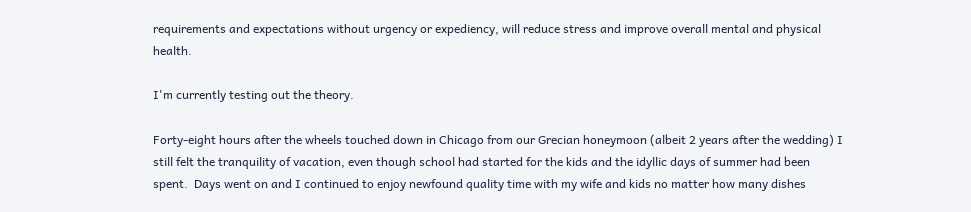requirements and expectations without urgency or expediency, will reduce stress and improve overall mental and physical health.

I'm currently testing out the theory.

Forty-eight hours after the wheels touched down in Chicago from our Grecian honeymoon (albeit 2 years after the wedding) I still felt the tranquility of vacation, even though school had started for the kids and the idyllic days of summer had been spent.  Days went on and I continued to enjoy newfound quality time with my wife and kids no matter how many dishes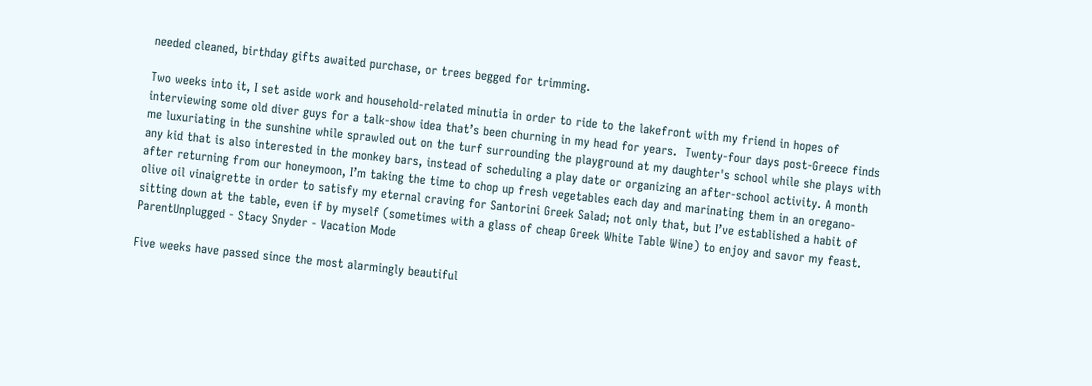needed cleaned, birthday gifts awaited purchase, or trees begged for trimming.

Two weeks into it, I set aside work and household-related minutia in order to ride to the lakefront with my friend in hopes of interviewing some old diver guys for a talk-show idea that’s been churning in my head for years.  Twenty-four days post-Greece finds me luxuriating in the sunshine while sprawled out on the turf surrounding the playground at my daughter's school while she plays with any kid that is also interested in the monkey bars, instead of scheduling a play date or organizing an after-school activity. A month after returning from our honeymoon, I’m taking the time to chop up fresh vegetables each day and marinating them in an oregano-olive oil vinaigrette in order to satisfy my eternal craving for Santorini Greek Salad; not only that, but I’ve established a habit of sitting down at the table, even if by myself (sometimes with a glass of cheap Greek White Table Wine) to enjoy and savor my feast.
ParentUnplugged - Stacy Snyder - Vacation Mode

Five weeks have passed since the most alarmingly beautiful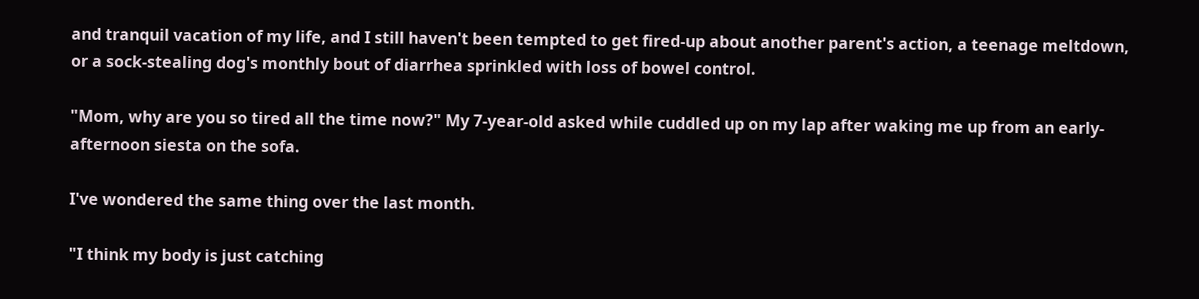and tranquil vacation of my life, and I still haven't been tempted to get fired-up about another parent's action, a teenage meltdown, or a sock-stealing dog's monthly bout of diarrhea sprinkled with loss of bowel control.

"Mom, why are you so tired all the time now?" My 7-year-old asked while cuddled up on my lap after waking me up from an early-afternoon siesta on the sofa.

I've wondered the same thing over the last month.

"I think my body is just catching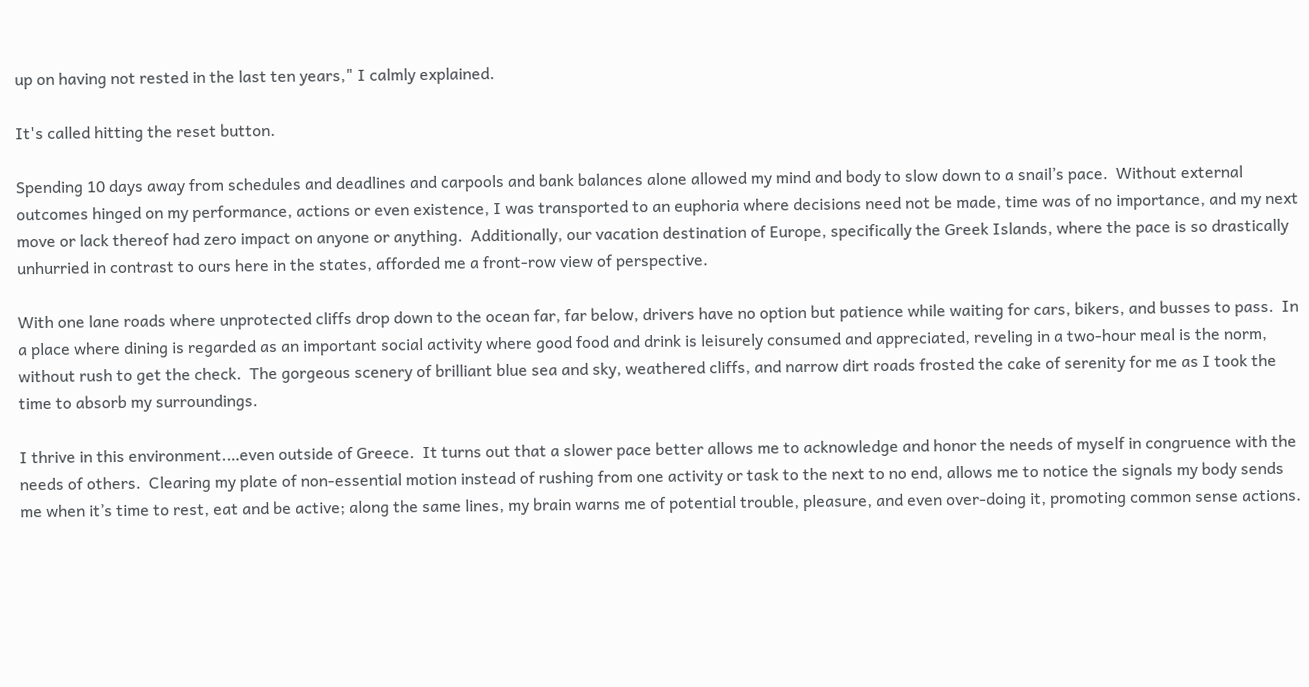up on having not rested in the last ten years," I calmly explained.

It's called hitting the reset button.

Spending 10 days away from schedules and deadlines and carpools and bank balances alone allowed my mind and body to slow down to a snail’s pace.  Without external outcomes hinged on my performance, actions or even existence, I was transported to an euphoria where decisions need not be made, time was of no importance, and my next move or lack thereof had zero impact on anyone or anything.  Additionally, our vacation destination of Europe, specifically the Greek Islands, where the pace is so drastically unhurried in contrast to ours here in the states, afforded me a front-row view of perspective.

With one lane roads where unprotected cliffs drop down to the ocean far, far below, drivers have no option but patience while waiting for cars, bikers, and busses to pass.  In a place where dining is regarded as an important social activity where good food and drink is leisurely consumed and appreciated, reveling in a two-hour meal is the norm, without rush to get the check.  The gorgeous scenery of brilliant blue sea and sky, weathered cliffs, and narrow dirt roads frosted the cake of serenity for me as I took the time to absorb my surroundings.

I thrive in this environment.…even outside of Greece.  It turns out that a slower pace better allows me to acknowledge and honor the needs of myself in congruence with the needs of others.  Clearing my plate of non-essential motion instead of rushing from one activity or task to the next to no end, allows me to notice the signals my body sends me when it’s time to rest, eat and be active; along the same lines, my brain warns me of potential trouble, pleasure, and even over-doing it, promoting common sense actions.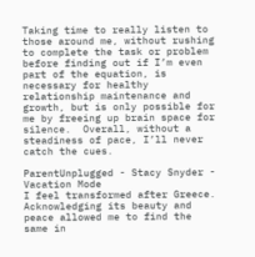Taking time to really listen to those around me, without rushing to complete the task or problem before finding out if I’m even part of the equation, is necessary for healthy relationship maintenance and growth, but is only possible for me by freeing up brain space for silence.  Overall, without a steadiness of pace, I’ll never catch the cues.

ParentUnplugged - Stacy Snyder - Vacation Mode
I feel transformed after Greece.  Acknowledging its beauty and peace allowed me to find the same in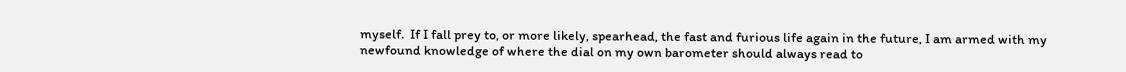myself.  If I fall prey to, or more likely, spearhead, the fast and furious life again in the future, I am armed with my newfound knowledge of where the dial on my own barometer should always read to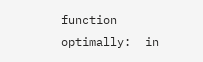function optimally:  in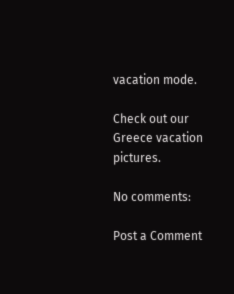vacation mode.

Check out our Greece vacation pictures.

No comments:

Post a Comment